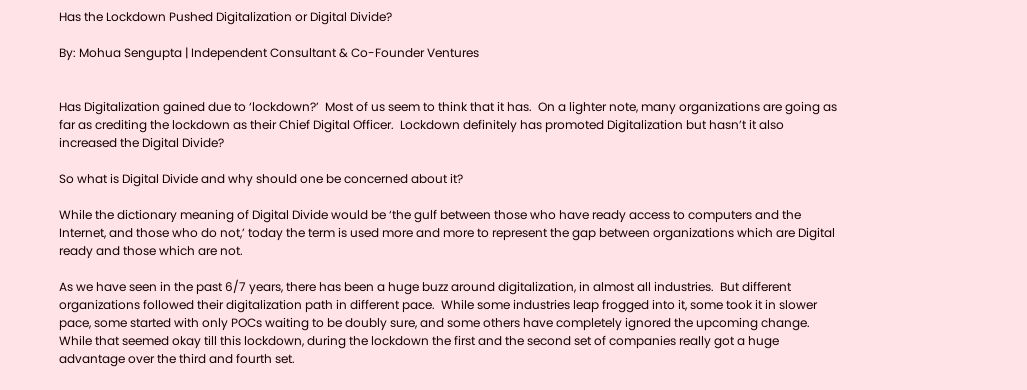Has the Lockdown Pushed Digitalization or Digital Divide?

By: Mohua Sengupta | Independent Consultant & Co-Founder Ventures


Has Digitalization gained due to ‘lockdown?’  Most of us seem to think that it has.  On a lighter note, many organizations are going as far as crediting the lockdown as their Chief Digital Officer.  Lockdown definitely has promoted Digitalization but hasn’t it also increased the Digital Divide?

So what is Digital Divide and why should one be concerned about it?

While the dictionary meaning of Digital Divide would be ‘the gulf between those who have ready access to computers and the Internet, and those who do not,’ today the term is used more and more to represent the gap between organizations which are Digital ready and those which are not.

As we have seen in the past 6/7 years, there has been a huge buzz around digitalization, in almost all industries.  But different organizations followed their digitalization path in different pace.  While some industries leap frogged into it, some took it in slower pace, some started with only POCs waiting to be doubly sure, and some others have completely ignored the upcoming change.  While that seemed okay till this lockdown, during the lockdown the first and the second set of companies really got a huge advantage over the third and fourth set.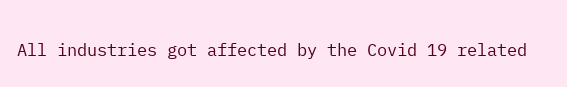All industries got affected by the Covid 19 related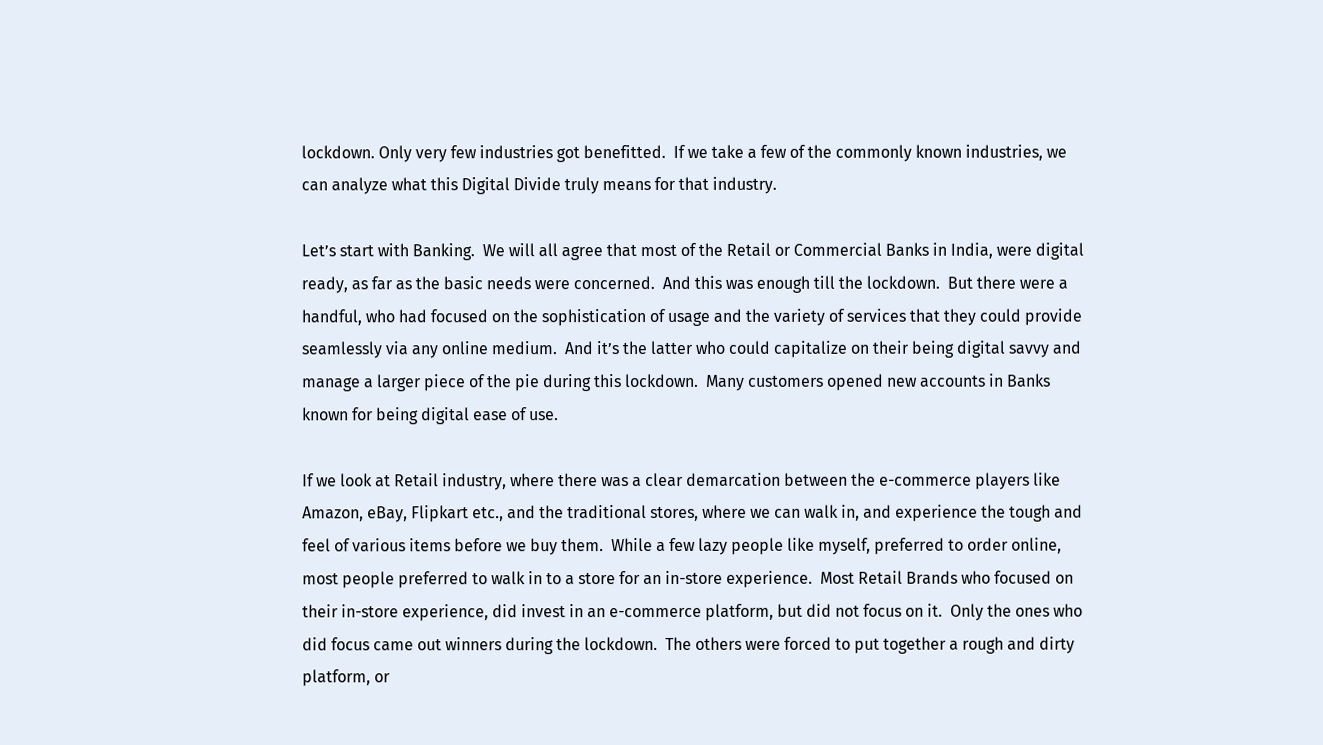lockdown. Only very few industries got benefitted.  If we take a few of the commonly known industries, we can analyze what this Digital Divide truly means for that industry.

Let’s start with Banking.  We will all agree that most of the Retail or Commercial Banks in India, were digital ready, as far as the basic needs were concerned.  And this was enough till the lockdown.  But there were a handful, who had focused on the sophistication of usage and the variety of services that they could provide seamlessly via any online medium.  And it’s the latter who could capitalize on their being digital savvy and manage a larger piece of the pie during this lockdown.  Many customers opened new accounts in Banks known for being digital ease of use.

If we look at Retail industry, where there was a clear demarcation between the e-commerce players like Amazon, eBay, Flipkart etc., and the traditional stores, where we can walk in, and experience the tough and feel of various items before we buy them.  While a few lazy people like myself, preferred to order online, most people preferred to walk in to a store for an in-store experience.  Most Retail Brands who focused on their in-store experience, did invest in an e-commerce platform, but did not focus on it.  Only the ones who did focus came out winners during the lockdown.  The others were forced to put together a rough and dirty platform, or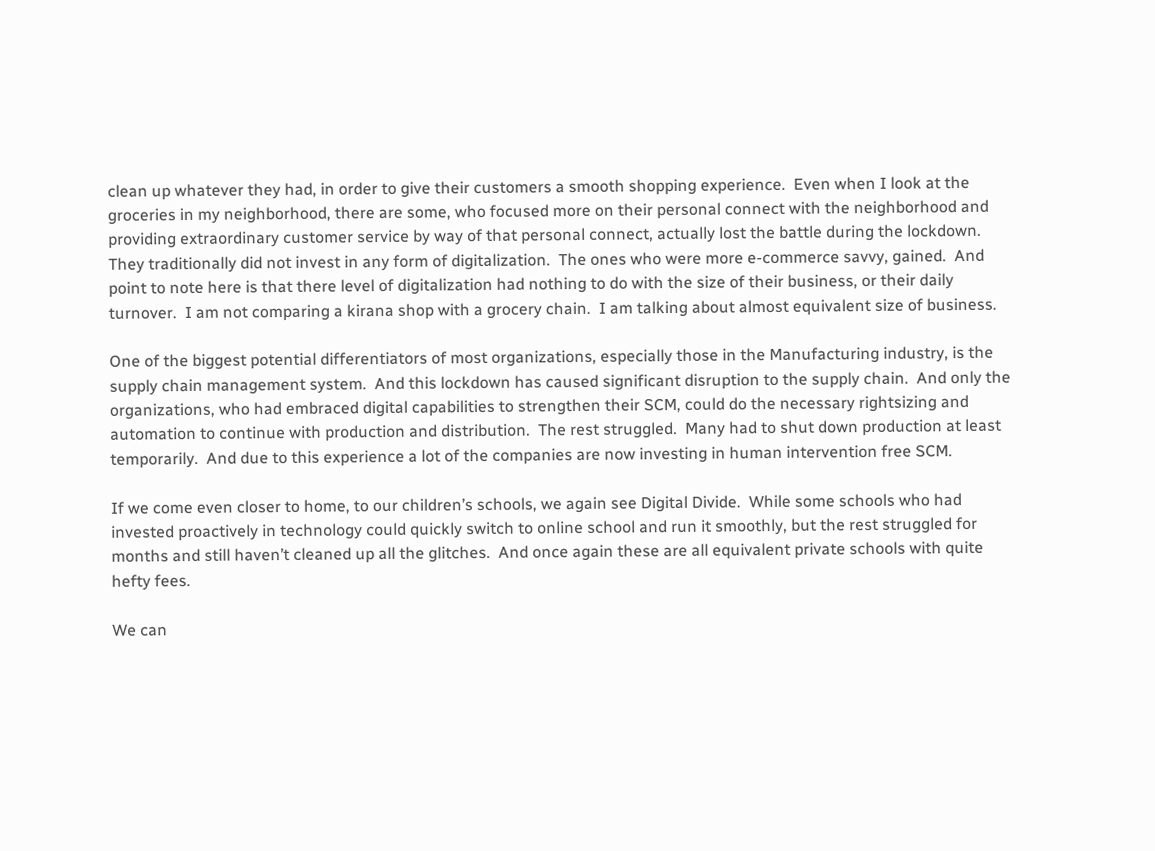clean up whatever they had, in order to give their customers a smooth shopping experience.  Even when I look at the groceries in my neighborhood, there are some, who focused more on their personal connect with the neighborhood and providing extraordinary customer service by way of that personal connect, actually lost the battle during the lockdown.  They traditionally did not invest in any form of digitalization.  The ones who were more e-commerce savvy, gained.  And point to note here is that there level of digitalization had nothing to do with the size of their business, or their daily turnover.  I am not comparing a kirana shop with a grocery chain.  I am talking about almost equivalent size of business.

One of the biggest potential differentiators of most organizations, especially those in the Manufacturing industry, is the supply chain management system.  And this lockdown has caused significant disruption to the supply chain.  And only the organizations, who had embraced digital capabilities to strengthen their SCM, could do the necessary rightsizing and automation to continue with production and distribution.  The rest struggled.  Many had to shut down production at least temporarily.  And due to this experience a lot of the companies are now investing in human intervention free SCM.

If we come even closer to home, to our children’s schools, we again see Digital Divide.  While some schools who had invested proactively in technology could quickly switch to online school and run it smoothly, but the rest struggled for months and still haven’t cleaned up all the glitches.  And once again these are all equivalent private schools with quite hefty fees.

We can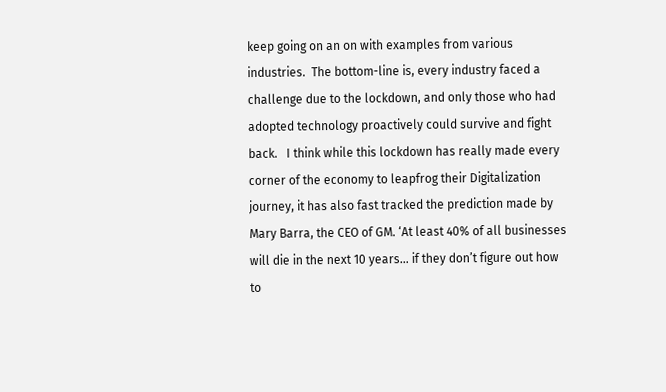keep going on an on with examples from various industries.  The bottom-line is, every industry faced a challenge due to the lockdown, and only those who had adopted technology proactively could survive and fight back.   I think while this lockdown has really made every corner of the economy to leapfrog their Digitalization journey, it has also fast tracked the prediction made by Mary Barra, the CEO of GM. ‘At least 40% of all businesses will die in the next 10 years… if they don’t figure out how to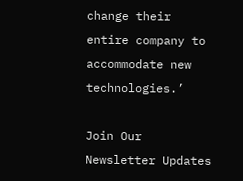change their entire company to accommodate new technologies.’

Join Our Newsletter Updates